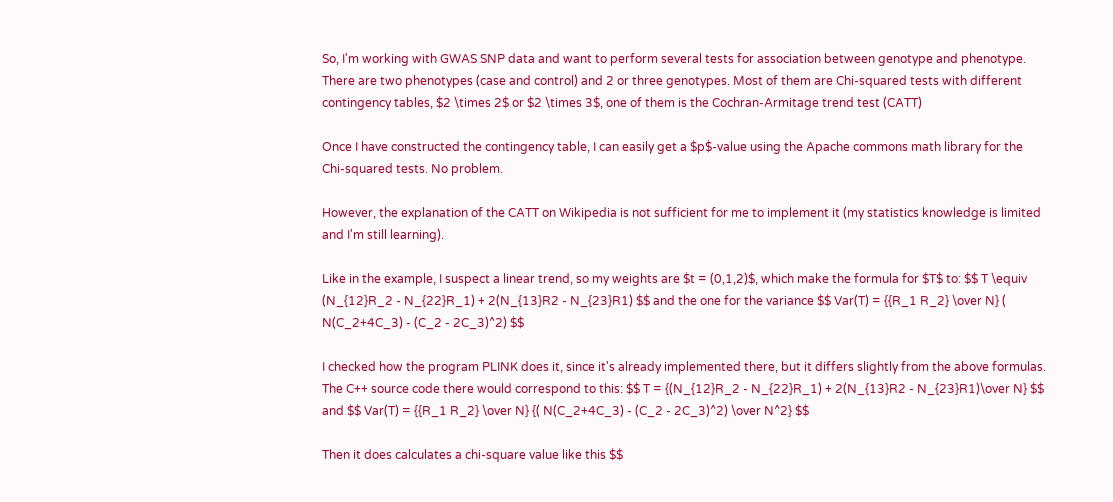So, I'm working with GWAS SNP data and want to perform several tests for association between genotype and phenotype. There are two phenotypes (case and control) and 2 or three genotypes. Most of them are Chi-squared tests with different contingency tables, $2 \times 2$ or $2 \times 3$, one of them is the Cochran-Armitage trend test (CATT)

Once I have constructed the contingency table, I can easily get a $p$-value using the Apache commons math library for the Chi-squared tests. No problem.

However, the explanation of the CATT on Wikipedia is not sufficient for me to implement it (my statistics knowledge is limited and I'm still learning).

Like in the example, I suspect a linear trend, so my weights are $t = (0,1,2)$, which make the formula for $T$ to: $$ T \equiv (N_{12}R_2 - N_{22}R_1) + 2(N_{13}R2 - N_{23}R1) $$ and the one for the variance $$ Var(T) = {{R_1 R_2} \over N} ( N(C_2+4C_3) - (C_2 - 2C_3)^2) $$

I checked how the program PLINK does it, since it's already implemented there, but it differs slightly from the above formulas. The C++ source code there would correspond to this: $$ T = {(N_{12}R_2 - N_{22}R_1) + 2(N_{13}R2 - N_{23}R1)\over N} $$ and $$ Var(T) = {{R_1 R_2} \over N} {( N(C_2+4C_3) - (C_2 - 2C_3)^2) \over N^2} $$

Then it does calculates a chi-square value like this $$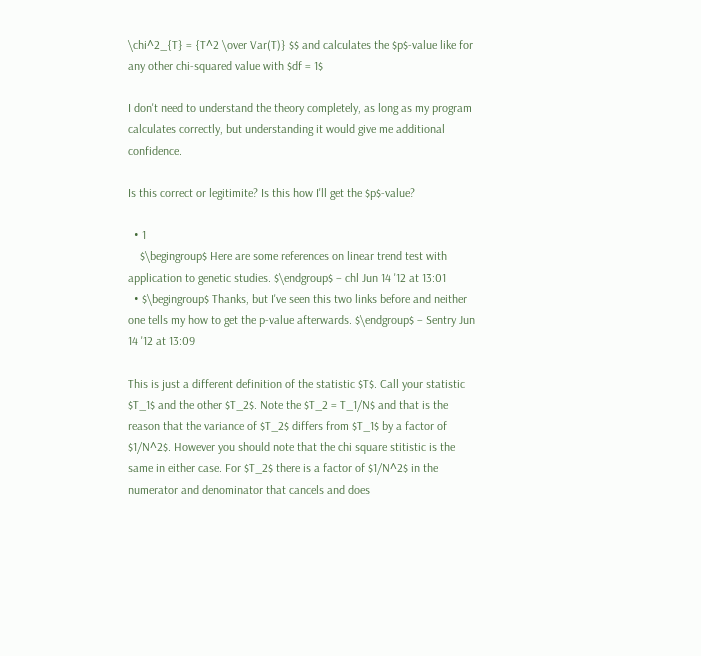\chi^2_{T} = {T^2 \over Var(T)} $$ and calculates the $p$-value like for any other chi-squared value with $df = 1$

I don't need to understand the theory completely, as long as my program calculates correctly, but understanding it would give me additional confidence.

Is this correct or legitimite? Is this how I'll get the $p$-value?

  • 1
    $\begingroup$ Here are some references on linear trend test with application to genetic studies. $\endgroup$ – chl Jun 14 '12 at 13:01
  • $\begingroup$ Thanks, but I've seen this two links before and neither one tells my how to get the p-value afterwards. $\endgroup$ – Sentry Jun 14 '12 at 13:09

This is just a different definition of the statistic $T$. Call your statistic $T_1$ and the other $T_2$. Note the $T_2 = T_1/N$ and that is the reason that the variance of $T_2$ differs from $T_1$ by a factor of $1/N^2$. However you should note that the chi square stitistic is the same in either case. For $T_2$ there is a factor of $1/N^2$ in the numerator and denominator that cancels and does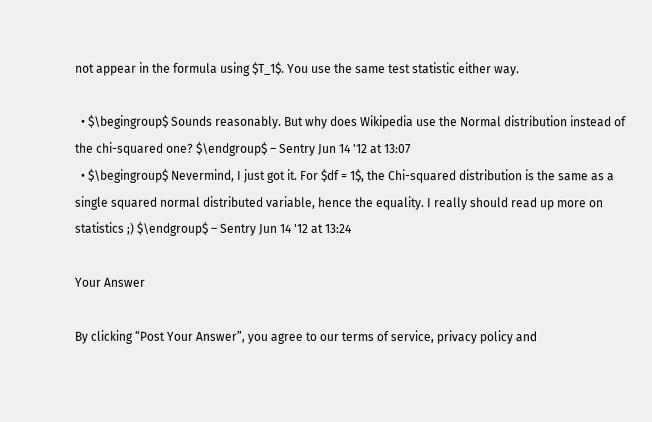not appear in the formula using $T_1$. You use the same test statistic either way.

  • $\begingroup$ Sounds reasonably. But why does Wikipedia use the Normal distribution instead of the chi-squared one? $\endgroup$ – Sentry Jun 14 '12 at 13:07
  • $\begingroup$ Nevermind, I just got it. For $df = 1$, the Chi-squared distribution is the same as a single squared normal distributed variable, hence the equality. I really should read up more on statistics ;) $\endgroup$ – Sentry Jun 14 '12 at 13:24

Your Answer

By clicking “Post Your Answer”, you agree to our terms of service, privacy policy and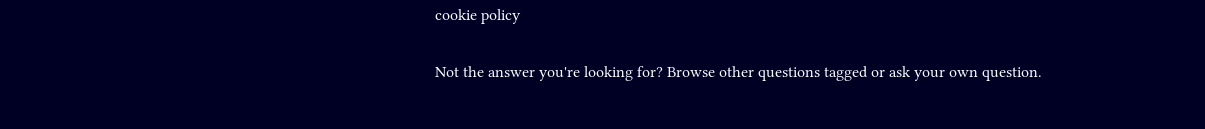cookie policy

Not the answer you're looking for? Browse other questions tagged or ask your own question.